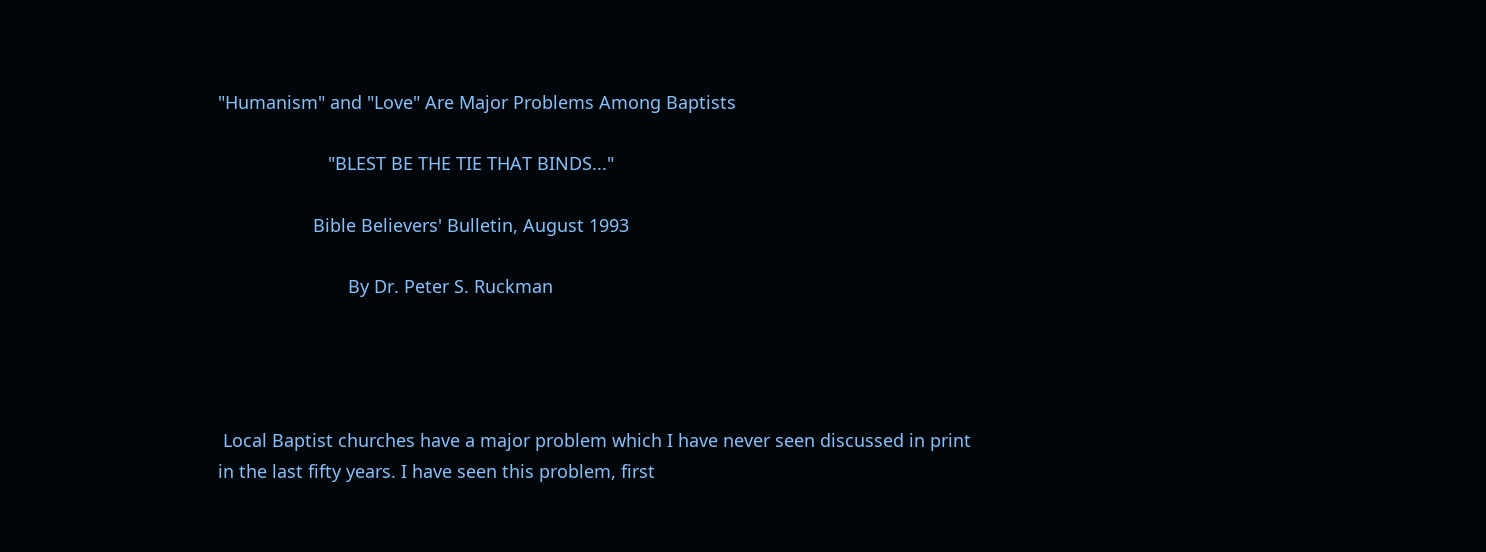"Humanism" and "Love" Are Major Problems Among Baptists

                      "BLEST BE THE TIE THAT BINDS..."

                   Bible Believers' Bulletin, August 1993

                          By Dr. Peter S. Ruckman




 Local Baptist churches have a major problem which I have never seen discussed in print in the last fifty years. I have seen this problem, first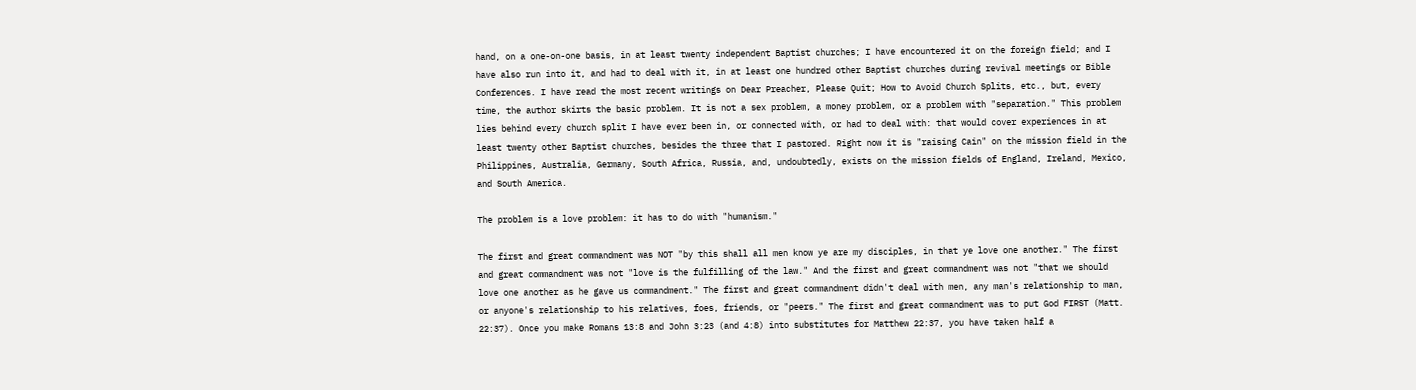hand, on a one-on-one basis, in at least twenty independent Baptist churches; I have encountered it on the foreign field; and I have also run into it, and had to deal with it, in at least one hundred other Baptist churches during revival meetings or Bible Conferences. I have read the most recent writings on Dear Preacher, Please Quit; How to Avoid Church Splits, etc., but, every time, the author skirts the basic problem. It is not a sex problem, a money problem, or a problem with "separation." This problem lies behind every church split I have ever been in, or connected with, or had to deal with: that would cover experiences in at least twenty other Baptist churches, besides the three that I pastored. Right now it is "raising Cain" on the mission field in the Philippines, Australia, Germany, South Africa, Russia, and, undoubtedly, exists on the mission fields of England, Ireland, Mexico, and South America.

The problem is a love problem: it has to do with "humanism."

The first and great commandment was NOT "by this shall all men know ye are my disciples, in that ye love one another." The first and great commandment was not "love is the fulfilling of the law." And the first and great commandment was not "that we should love one another as he gave us commandment." The first and great commandment didn't deal with men, any man's relationship to man, or anyone's relationship to his relatives, foes, friends, or "peers." The first and great commandment was to put God FIRST (Matt. 22:37). Once you make Romans 13:8 and John 3:23 (and 4:8) into substitutes for Matthew 22:37, you have taken half a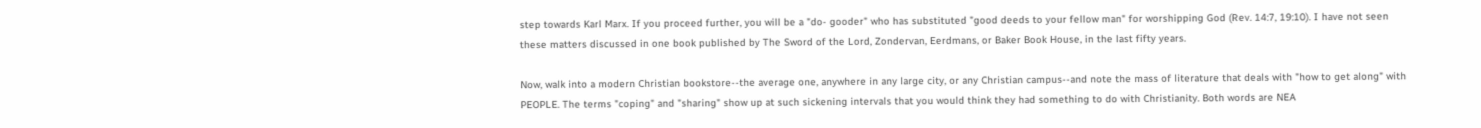step towards Karl Marx. If you proceed further, you will be a "do- gooder" who has substituted "good deeds to your fellow man" for worshipping God (Rev. 14:7, 19:10). I have not seen these matters discussed in one book published by The Sword of the Lord, Zondervan, Eerdmans, or Baker Book House, in the last fifty years.

Now, walk into a modern Christian bookstore--the average one, anywhere in any large city, or any Christian campus--and note the mass of literature that deals with "how to get along" with PEOPLE. The terms "coping" and "sharing" show up at such sickening intervals that you would think they had something to do with Christianity. Both words are NEA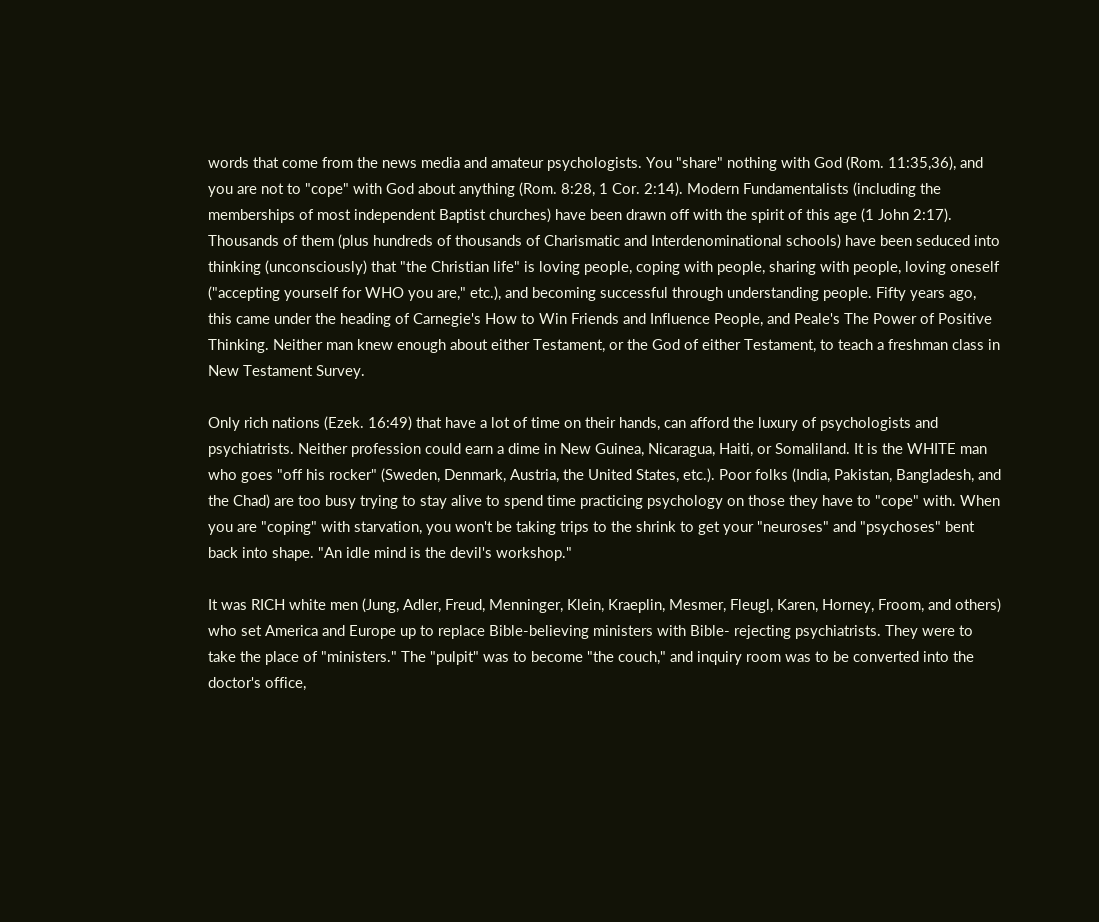words that come from the news media and amateur psychologists. You "share" nothing with God (Rom. 11:35,36), and you are not to "cope" with God about anything (Rom. 8:28, 1 Cor. 2:14). Modern Fundamentalists (including the memberships of most independent Baptist churches) have been drawn off with the spirit of this age (1 John 2:17). Thousands of them (plus hundreds of thousands of Charismatic and Interdenominational schools) have been seduced into thinking (unconsciously) that "the Christian life" is loving people, coping with people, sharing with people, loving oneself ("accepting yourself for WHO you are," etc.), and becoming successful through understanding people. Fifty years ago, this came under the heading of Carnegie's How to Win Friends and Influence People, and Peale's The Power of Positive Thinking. Neither man knew enough about either Testament, or the God of either Testament, to teach a freshman class in New Testament Survey.

Only rich nations (Ezek. 16:49) that have a lot of time on their hands, can afford the luxury of psychologists and psychiatrists. Neither profession could earn a dime in New Guinea, Nicaragua, Haiti, or Somaliland. It is the WHITE man who goes "off his rocker" (Sweden, Denmark, Austria, the United States, etc.). Poor folks (India, Pakistan, Bangladesh, and the Chad) are too busy trying to stay alive to spend time practicing psychology on those they have to "cope" with. When you are "coping" with starvation, you won't be taking trips to the shrink to get your "neuroses" and "psychoses" bent back into shape. "An idle mind is the devil's workshop."

It was RICH white men (Jung, Adler, Freud, Menninger, Klein, Kraeplin, Mesmer, Fleugl, Karen, Horney, Froom, and others) who set America and Europe up to replace Bible-believing ministers with Bible- rejecting psychiatrists. They were to take the place of "ministers." The "pulpit" was to become "the couch," and inquiry room was to be converted into the doctor's office,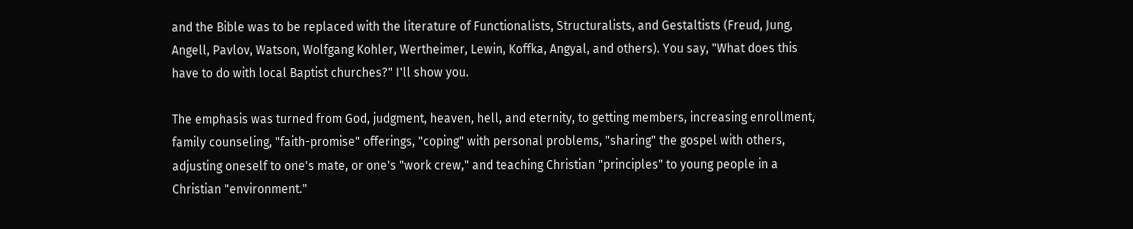and the Bible was to be replaced with the literature of Functionalists, Structuralists, and Gestaltists (Freud, Jung, Angell, Pavlov, Watson, Wolfgang Kohler, Wertheimer, Lewin, Koffka, Angyal, and others). You say, "What does this have to do with local Baptist churches?" I'll show you.

The emphasis was turned from God, judgment, heaven, hell, and eternity, to getting members, increasing enrollment, family counseling, "faith-promise" offerings, "coping" with personal problems, "sharing" the gospel with others, adjusting oneself to one's mate, or one's "work crew," and teaching Christian "principles" to young people in a Christian "environment."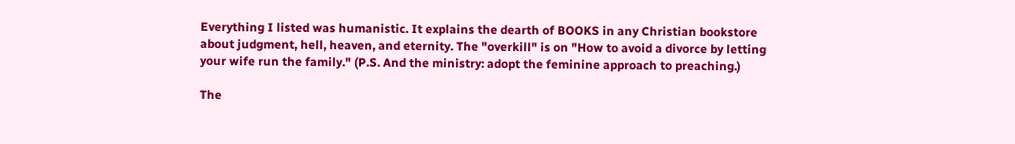Everything I listed was humanistic. It explains the dearth of BOOKS in any Christian bookstore about judgment, hell, heaven, and eternity. The "overkill" is on "How to avoid a divorce by letting your wife run the family." (P.S. And the ministry: adopt the feminine approach to preaching.)

The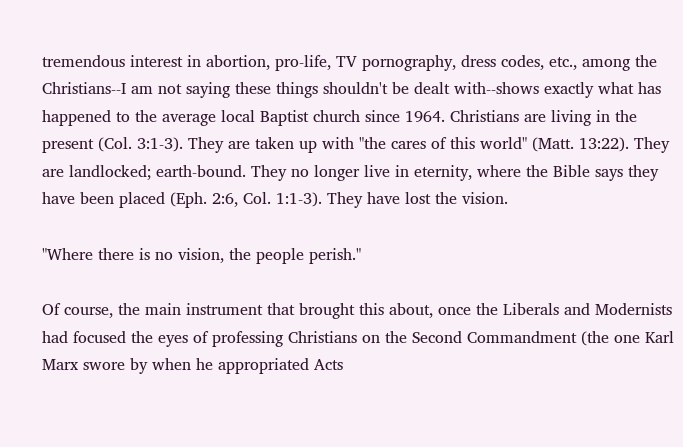tremendous interest in abortion, pro-life, TV pornography, dress codes, etc., among the Christians--I am not saying these things shouldn't be dealt with--shows exactly what has happened to the average local Baptist church since 1964. Christians are living in the present (Col. 3:1-3). They are taken up with "the cares of this world" (Matt. 13:22). They are landlocked; earth-bound. They no longer live in eternity, where the Bible says they have been placed (Eph. 2:6, Col. 1:1-3). They have lost the vision.

"Where there is no vision, the people perish."

Of course, the main instrument that brought this about, once the Liberals and Modernists had focused the eyes of professing Christians on the Second Commandment (the one Karl Marx swore by when he appropriated Acts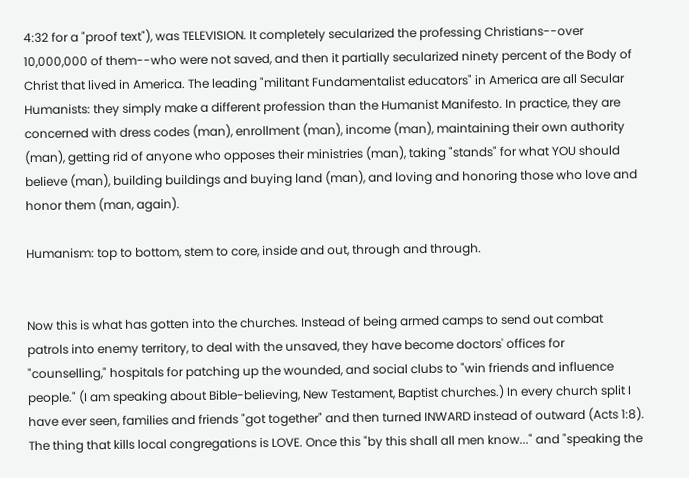4:32 for a "proof text"), was TELEVISION. It completely secularized the professing Christians--over 10,000,000 of them--who were not saved, and then it partially secularized ninety percent of the Body of Christ that lived in America. The leading "militant Fundamentalist educators" in America are all Secular Humanists: they simply make a different profession than the Humanist Manifesto. In practice, they are concerned with dress codes (man), enrollment (man), income (man), maintaining their own authority (man), getting rid of anyone who opposes their ministries (man), taking "stands" for what YOU should believe (man), building buildings and buying land (man), and loving and honoring those who love and honor them (man, again).

Humanism: top to bottom, stem to core, inside and out, through and through.


Now this is what has gotten into the churches. Instead of being armed camps to send out combat patrols into enemy territory, to deal with the unsaved, they have become doctors' offices for "counselling," hospitals for patching up the wounded, and social clubs to "win friends and influence people." (I am speaking about Bible-believing, New Testament, Baptist churches.) In every church split I have ever seen, families and friends "got together" and then turned INWARD instead of outward (Acts 1:8). The thing that kills local congregations is LOVE. Once this "by this shall all men know..." and "speaking the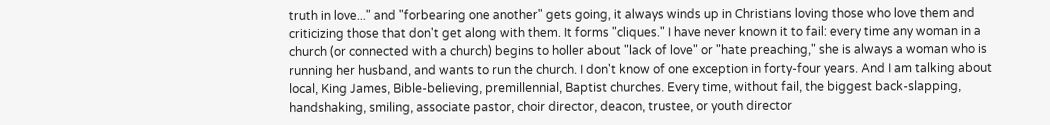truth in love..." and "forbearing one another" gets going, it always winds up in Christians loving those who love them and criticizing those that don't get along with them. It forms "cliques." I have never known it to fail: every time any woman in a church (or connected with a church) begins to holler about "lack of love" or "hate preaching," she is always a woman who is running her husband, and wants to run the church. I don't know of one exception in forty-four years. And I am talking about local, King James, Bible-believing, premillennial, Baptist churches. Every time, without fail, the biggest back-slapping, handshaking, smiling, associate pastor, choir director, deacon, trustee, or youth director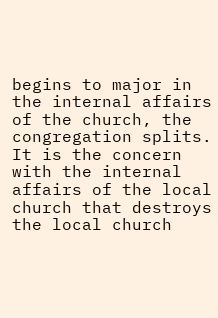begins to major in the internal affairs of the church, the congregation splits. It is the concern with the internal affairs of the local church that destroys the local church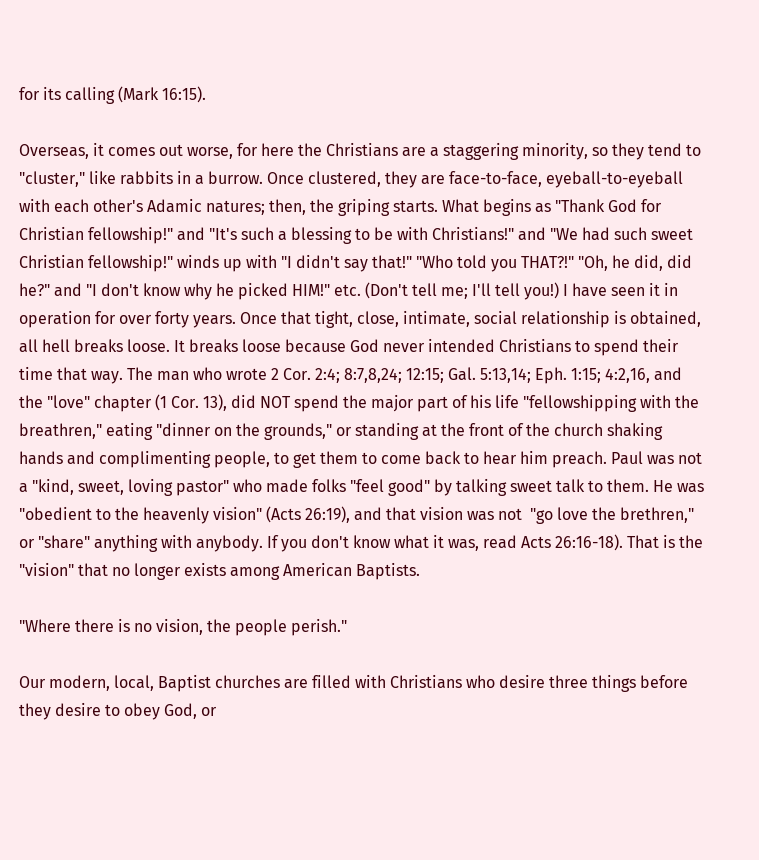for its calling (Mark 16:15).

Overseas, it comes out worse, for here the Christians are a staggering minority, so they tend to "cluster," like rabbits in a burrow. Once clustered, they are face-to-face, eyeball-to-eyeball with each other's Adamic natures; then, the griping starts. What begins as "Thank God for Christian fellowship!" and "It's such a blessing to be with Christians!" and "We had such sweet Christian fellowship!" winds up with "I didn't say that!" "Who told you THAT?!" "Oh, he did, did he?" and "I don't know why he picked HIM!" etc. (Don't tell me; I'll tell you!) I have seen it in operation for over forty years. Once that tight, close, intimate, social relationship is obtained, all hell breaks loose. It breaks loose because God never intended Christians to spend their time that way. The man who wrote 2 Cor. 2:4; 8:7,8,24; 12:15; Gal. 5:13,14; Eph. 1:15; 4:2,16, and the "love" chapter (1 Cor. 13), did NOT spend the major part of his life "fellowshipping with the breathren," eating "dinner on the grounds," or standing at the front of the church shaking hands and complimenting people, to get them to come back to hear him preach. Paul was not a "kind, sweet, loving pastor" who made folks "feel good" by talking sweet talk to them. He was "obedient to the heavenly vision" (Acts 26:19), and that vision was not  "go love the brethren," or "share" anything with anybody. If you don't know what it was, read Acts 26:16-18). That is the "vision" that no longer exists among American Baptists.

"Where there is no vision, the people perish."

Our modern, local, Baptist churches are filled with Christians who desire three things before they desire to obey God, or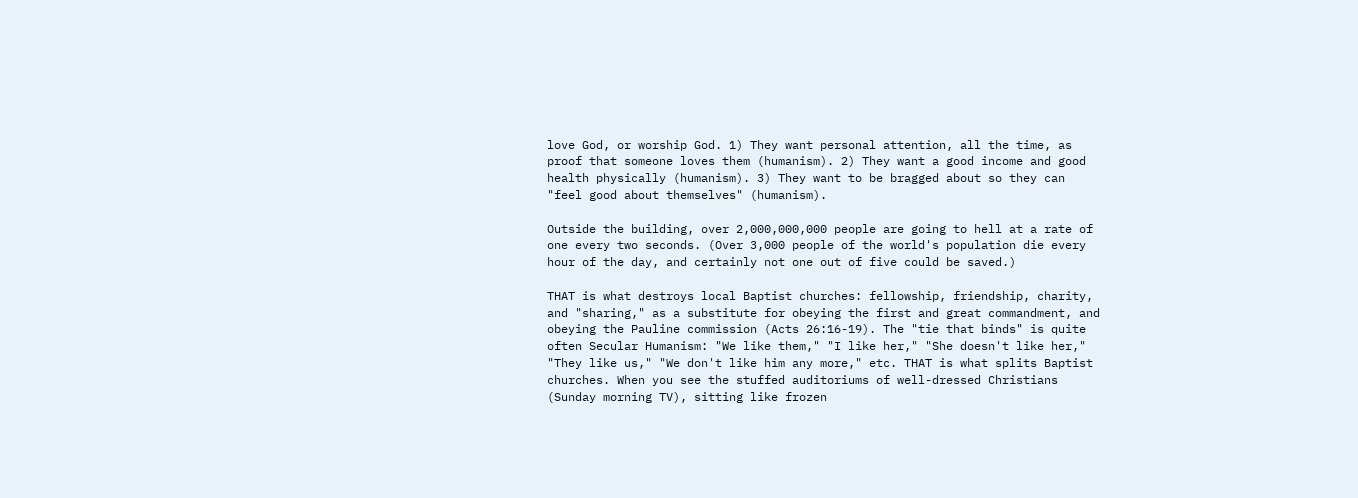love God, or worship God. 1) They want personal attention, all the time, as proof that someone loves them (humanism). 2) They want a good income and good health physically (humanism). 3) They want to be bragged about so they can "feel good about themselves" (humanism).

Outside the building, over 2,000,000,000 people are going to hell at a rate of one every two seconds. (Over 3,000 people of the world's population die every hour of the day, and certainly not one out of five could be saved.)

THAT is what destroys local Baptist churches: fellowship, friendship, charity, and "sharing," as a substitute for obeying the first and great commandment, and obeying the Pauline commission (Acts 26:16-19). The "tie that binds" is quite often Secular Humanism: "We like them," "I like her," "She doesn't like her," "They like us," "We don't like him any more," etc. THAT is what splits Baptist churches. When you see the stuffed auditoriums of well-dressed Christians (Sunday morning TV), sitting like frozen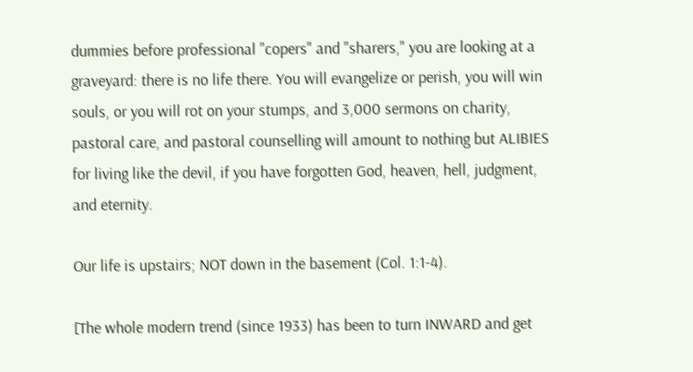dummies before professional "copers" and "sharers," you are looking at a graveyard: there is no life there. You will evangelize or perish, you will win souls, or you will rot on your stumps, and 3,000 sermons on charity, pastoral care, and pastoral counselling will amount to nothing but ALIBIES for living like the devil, if you have forgotten God, heaven, hell, judgment, and eternity.

Our life is upstairs; NOT down in the basement (Col. 1:1-4).

[The whole modern trend (since 1933) has been to turn INWARD and get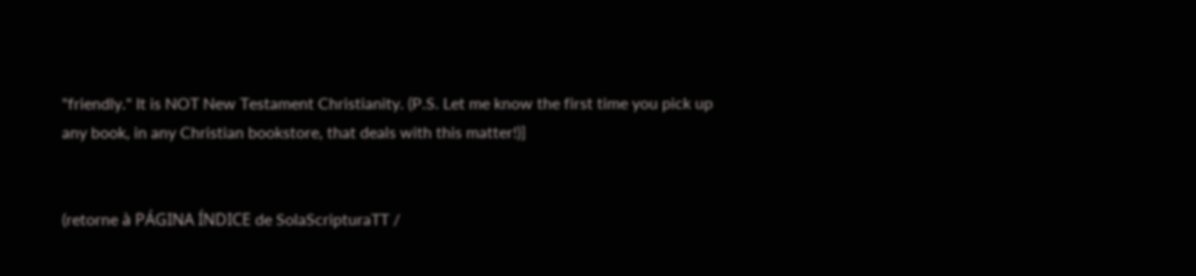"friendly." It is NOT New Testament Christianity. (P.S. Let me know the first time you pick up any book, in any Christian bookstore, that deals with this matter!)]


(retorne à PÁGINA ÍNDICE de SolaScripturaTT /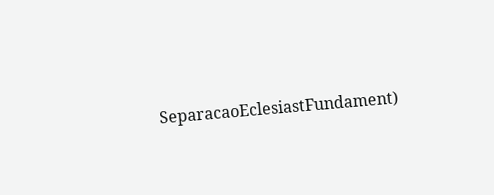SeparacaoEclesiastFundament)